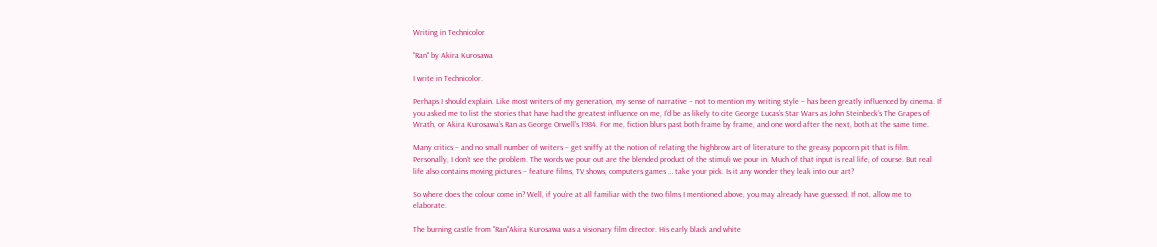Writing in Technicolor

"Ran" by Akira Kurosawa

I write in Technicolor.

Perhaps I should explain. Like most writers of my generation, my sense of narrative – not to mention my writing style – has been greatly influenced by cinema. If you asked me to list the stories that have had the greatest influence on me, I’d be as likely to cite George Lucas’s Star Wars as John Steinbeck’s The Grapes of Wrath, or Akira Kurosawa’s Ran as George Orwell’s 1984. For me, fiction blurs past both frame by frame, and one word after the next, both at the same time.

Many critics – and no small number of writers – get sniffy at the notion of relating the highbrow art of literature to the greasy popcorn pit that is film. Personally, I don’t see the problem. The words we pour out are the blended product of the stimuli we pour in. Much of that input is real life, of course. But real life also contains moving pictures – feature films, TV shows, computers games … take your pick. Is it any wonder they leak into our art?

So where does the colour come in? Well, if you’re at all familiar with the two films I mentioned above, you may already have guessed. If not, allow me to elaborate.

The burning castle from "Ran"Akira Kurosawa was a visionary film director. His early black and white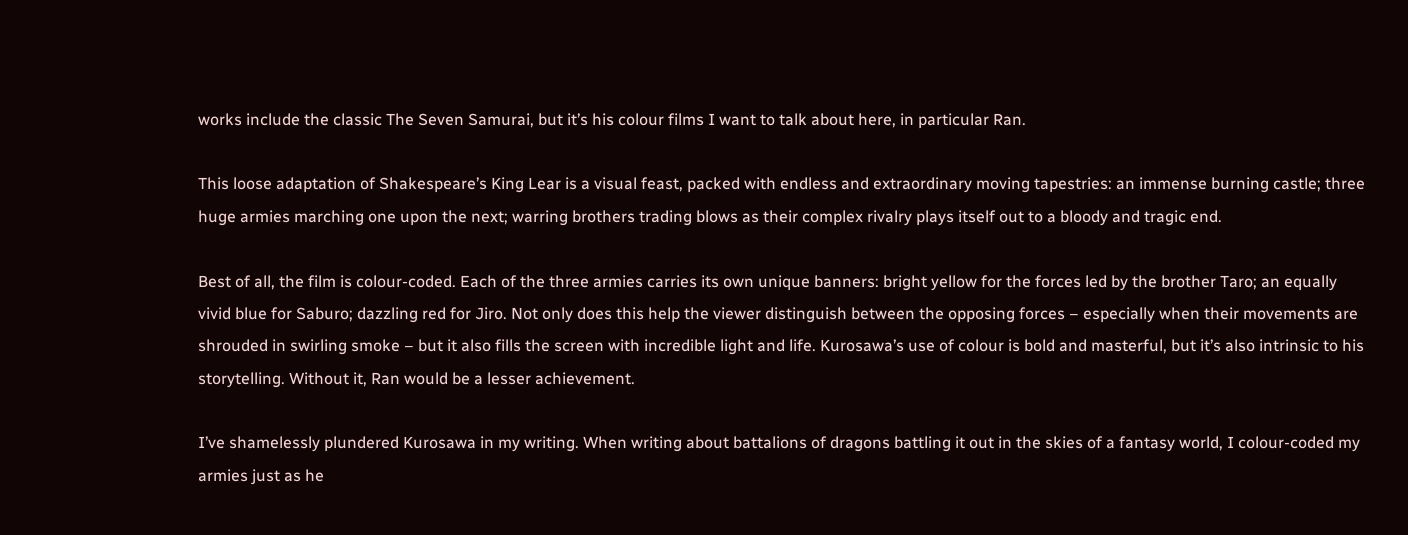works include the classic The Seven Samurai, but it’s his colour films I want to talk about here, in particular Ran.

This loose adaptation of Shakespeare’s King Lear is a visual feast, packed with endless and extraordinary moving tapestries: an immense burning castle; three huge armies marching one upon the next; warring brothers trading blows as their complex rivalry plays itself out to a bloody and tragic end.

Best of all, the film is colour-coded. Each of the three armies carries its own unique banners: bright yellow for the forces led by the brother Taro; an equally vivid blue for Saburo; dazzling red for Jiro. Not only does this help the viewer distinguish between the opposing forces – especially when their movements are shrouded in swirling smoke – but it also fills the screen with incredible light and life. Kurosawa’s use of colour is bold and masterful, but it’s also intrinsic to his storytelling. Without it, Ran would be a lesser achievement.

I’ve shamelessly plundered Kurosawa in my writing. When writing about battalions of dragons battling it out in the skies of a fantasy world, I colour-coded my armies just as he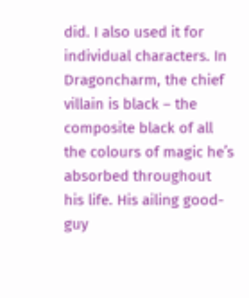did. I also used it for individual characters. In Dragoncharm, the chief villain is black – the composite black of all the colours of magic he’s absorbed throughout his life. His ailing good-guy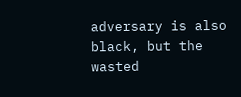adversary is also black, but the wasted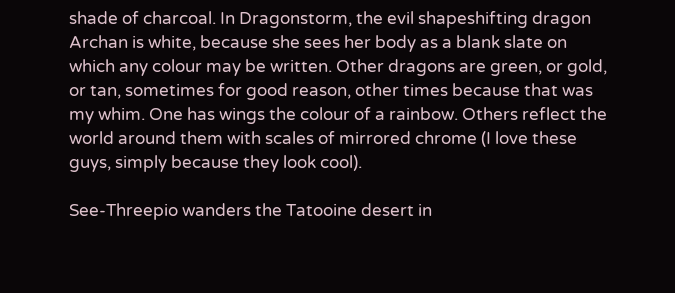shade of charcoal. In Dragonstorm, the evil shapeshifting dragon Archan is white, because she sees her body as a blank slate on which any colour may be written. Other dragons are green, or gold, or tan, sometimes for good reason, other times because that was my whim. One has wings the colour of a rainbow. Others reflect the world around them with scales of mirrored chrome (I love these guys, simply because they look cool).

See-Threepio wanders the Tatooine desert in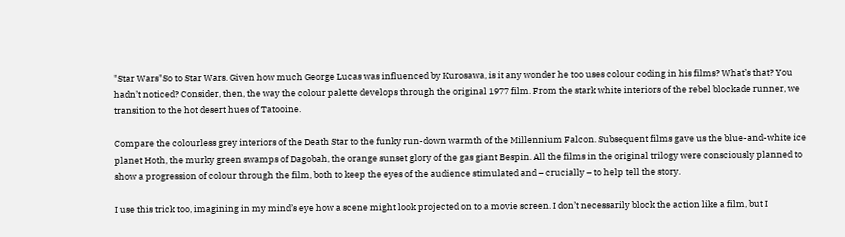"Star Wars"So to Star Wars. Given how much George Lucas was influenced by Kurosawa, is it any wonder he too uses colour coding in his films? What’s that? You hadn’t noticed? Consider, then, the way the colour palette develops through the original 1977 film. From the stark white interiors of the rebel blockade runner, we transition to the hot desert hues of Tatooine.

Compare the colourless grey interiors of the Death Star to the funky run-down warmth of the Millennium Falcon. Subsequent films gave us the blue-and-white ice planet Hoth, the murky green swamps of Dagobah, the orange sunset glory of the gas giant Bespin. All the films in the original trilogy were consciously planned to show a progression of colour through the film, both to keep the eyes of the audience stimulated and – crucially – to help tell the story.

I use this trick too, imagining in my mind’s eye how a scene might look projected on to a movie screen. I don’t necessarily block the action like a film, but I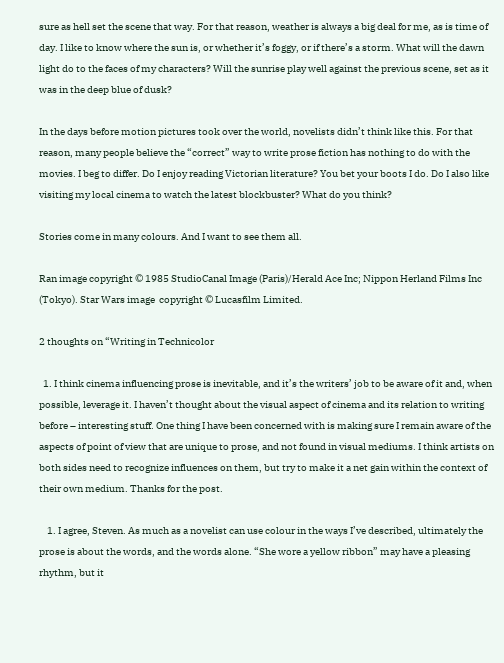sure as hell set the scene that way. For that reason, weather is always a big deal for me, as is time of day. I like to know where the sun is, or whether it’s foggy, or if there’s a storm. What will the dawn light do to the faces of my characters? Will the sunrise play well against the previous scene, set as it was in the deep blue of dusk?

In the days before motion pictures took over the world, novelists didn’t think like this. For that reason, many people believe the “correct” way to write prose fiction has nothing to do with the movies. I beg to differ. Do I enjoy reading Victorian literature? You bet your boots I do. Do I also like visiting my local cinema to watch the latest blockbuster? What do you think?

Stories come in many colours. And I want to see them all.

Ran image copyright © 1985 StudioCanal Image (Paris)/Herald Ace Inc; Nippon Herland Films Inc (Tokyo). Star Wars image  copyright © Lucasfilm Limited.

2 thoughts on “Writing in Technicolor

  1. I think cinema influencing prose is inevitable, and it’s the writers’ job to be aware of it and, when possible, leverage it. I haven’t thought about the visual aspect of cinema and its relation to writing before – interesting stuff. One thing I have been concerned with is making sure I remain aware of the aspects of point of view that are unique to prose, and not found in visual mediums. I think artists on both sides need to recognize influences on them, but try to make it a net gain within the context of their own medium. Thanks for the post.

    1. I agree, Steven. As much as a novelist can use colour in the ways I’ve described, ultimately the prose is about the words, and the words alone. “She wore a yellow ribbon” may have a pleasing rhythm, but it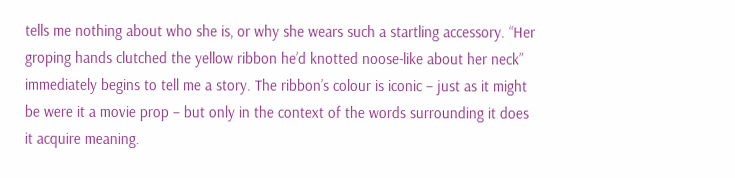tells me nothing about who she is, or why she wears such a startling accessory. “Her groping hands clutched the yellow ribbon he’d knotted noose-like about her neck” immediately begins to tell me a story. The ribbon’s colour is iconic – just as it might be were it a movie prop – but only in the context of the words surrounding it does it acquire meaning.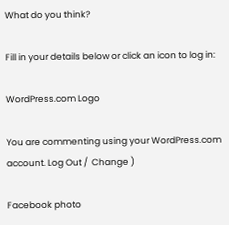What do you think?

Fill in your details below or click an icon to log in:

WordPress.com Logo

You are commenting using your WordPress.com account. Log Out /  Change )

Facebook photo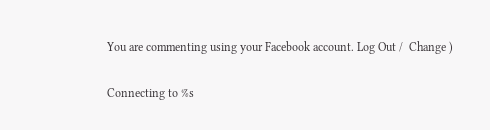You are commenting using your Facebook account. Log Out /  Change )

Connecting to %s